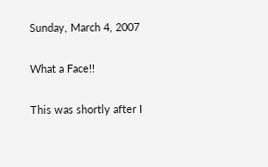Sunday, March 4, 2007

What a Face!!

This was shortly after I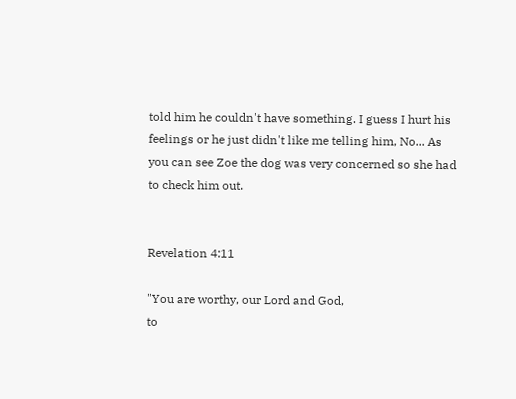told him he couldn't have something. I guess I hurt his feelings or he just didn't like me telling him, No... As you can see Zoe the dog was very concerned so she had to check him out.


Revelation 4:11

"You are worthy, our Lord and God,
to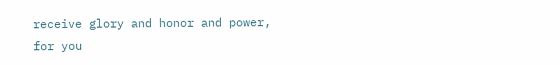receive glory and honor and power,
for you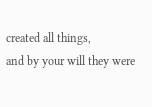created all things,
and by your will they were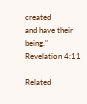created
and have their being."
Revelation 4:11

Related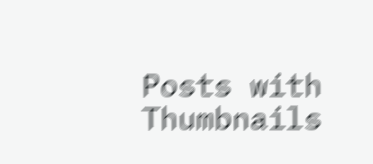Posts with Thumbnails